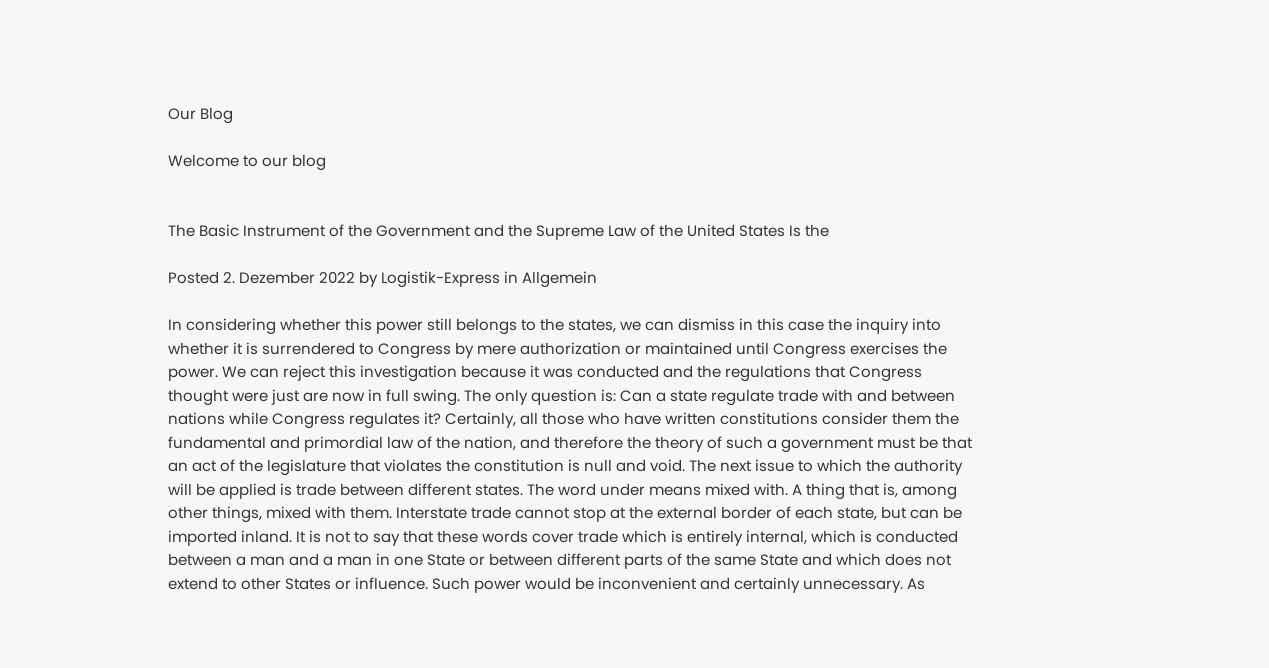Our Blog

Welcome to our blog


The Basic Instrument of the Government and the Supreme Law of the United States Is the

Posted 2. Dezember 2022 by Logistik-Express in Allgemein

In considering whether this power still belongs to the states, we can dismiss in this case the inquiry into whether it is surrendered to Congress by mere authorization or maintained until Congress exercises the power. We can reject this investigation because it was conducted and the regulations that Congress thought were just are now in full swing. The only question is: Can a state regulate trade with and between nations while Congress regulates it? Certainly, all those who have written constitutions consider them the fundamental and primordial law of the nation, and therefore the theory of such a government must be that an act of the legislature that violates the constitution is null and void. The next issue to which the authority will be applied is trade between different states. The word under means mixed with. A thing that is, among other things, mixed with them. Interstate trade cannot stop at the external border of each state, but can be imported inland. It is not to say that these words cover trade which is entirely internal, which is conducted between a man and a man in one State or between different parts of the same State and which does not extend to other States or influence. Such power would be inconvenient and certainly unnecessary. As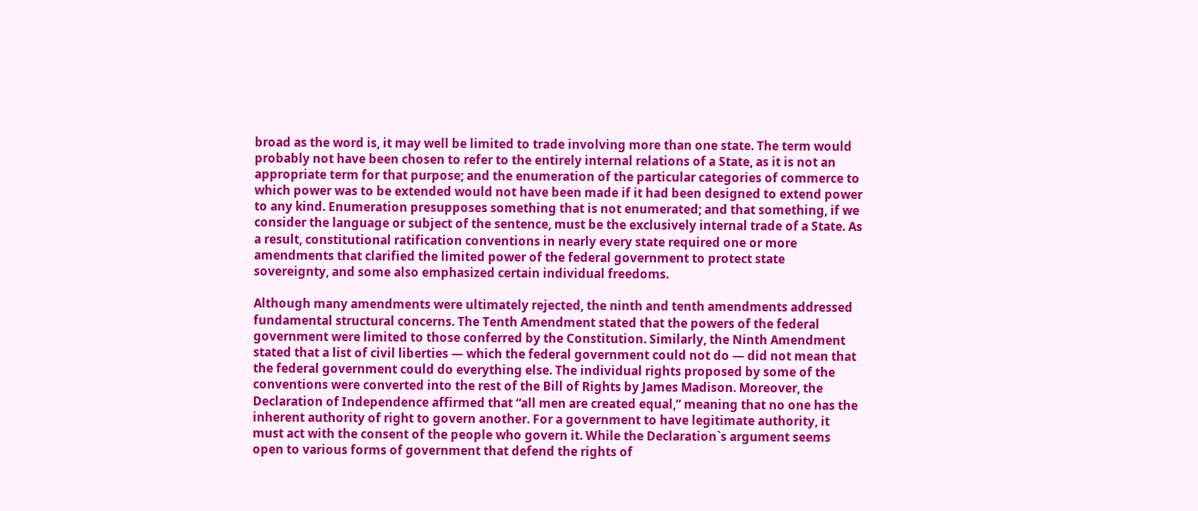broad as the word is, it may well be limited to trade involving more than one state. The term would probably not have been chosen to refer to the entirely internal relations of a State, as it is not an appropriate term for that purpose; and the enumeration of the particular categories of commerce to which power was to be extended would not have been made if it had been designed to extend power to any kind. Enumeration presupposes something that is not enumerated; and that something, if we consider the language or subject of the sentence, must be the exclusively internal trade of a State. As a result, constitutional ratification conventions in nearly every state required one or more amendments that clarified the limited power of the federal government to protect state sovereignty, and some also emphasized certain individual freedoms.

Although many amendments were ultimately rejected, the ninth and tenth amendments addressed fundamental structural concerns. The Tenth Amendment stated that the powers of the federal government were limited to those conferred by the Constitution. Similarly, the Ninth Amendment stated that a list of civil liberties — which the federal government could not do — did not mean that the federal government could do everything else. The individual rights proposed by some of the conventions were converted into the rest of the Bill of Rights by James Madison. Moreover, the Declaration of Independence affirmed that “all men are created equal,” meaning that no one has the inherent authority of right to govern another. For a government to have legitimate authority, it must act with the consent of the people who govern it. While the Declaration`s argument seems open to various forms of government that defend the rights of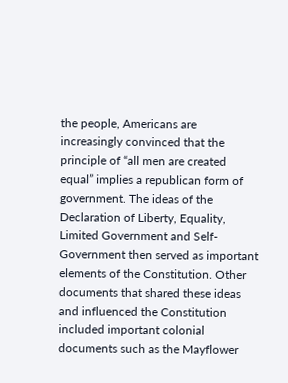the people, Americans are increasingly convinced that the principle of “all men are created equal” implies a republican form of government. The ideas of the Declaration of Liberty, Equality, Limited Government and Self-Government then served as important elements of the Constitution. Other documents that shared these ideas and influenced the Constitution included important colonial documents such as the Mayflower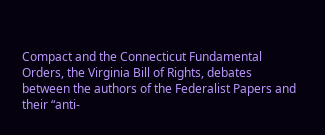Compact and the Connecticut Fundamental Orders, the Virginia Bill of Rights, debates between the authors of the Federalist Papers and their “anti-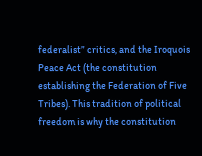federalist” critics, and the Iroquois Peace Act (the constitution establishing the Federation of Five Tribes). This tradition of political freedom is why the constitution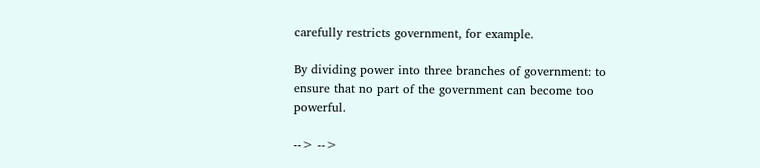carefully restricts government, for example.

By dividing power into three branches of government: to ensure that no part of the government can become too powerful.

--> -->